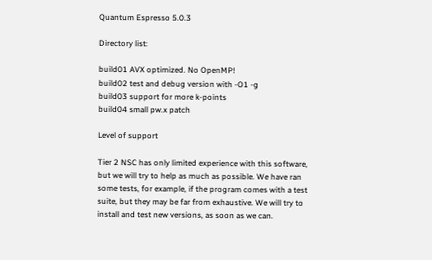Quantum Espresso 5.0.3

Directory list:

build01 AVX optimized. No OpenMP!
build02 test and debug version with -O1 -g
build03 support for more k-points
build04 small pw.x patch

Level of support

Tier 2 NSC has only limited experience with this software, but we will try to help as much as possible. We have ran some tests, for example, if the program comes with a test suite, but they may be far from exhaustive. We will try to install and test new versions, as soon as we can.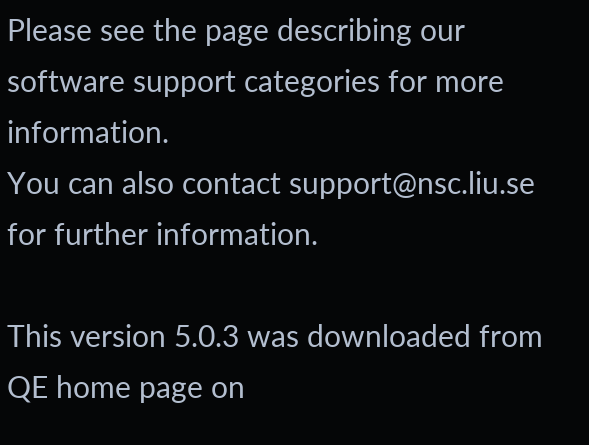Please see the page describing our software support categories for more information.
You can also contact support@nsc.liu.se for further information.

This version 5.0.3 was downloaded from QE home page on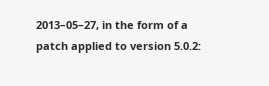2013–05–27, in the form of a patch applied to version 5.0.2: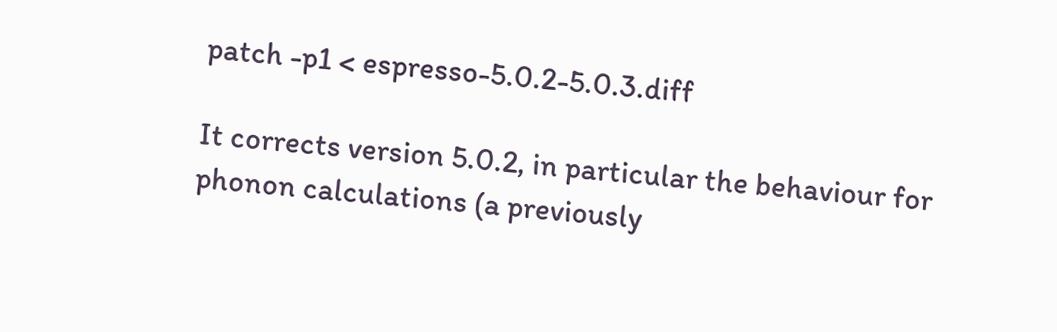patch -p1 < espresso-5.0.2-5.0.3.diff

It corrects version 5.0.2, in particular the behaviour for phonon calculations (a previously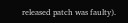released patch was faulty).